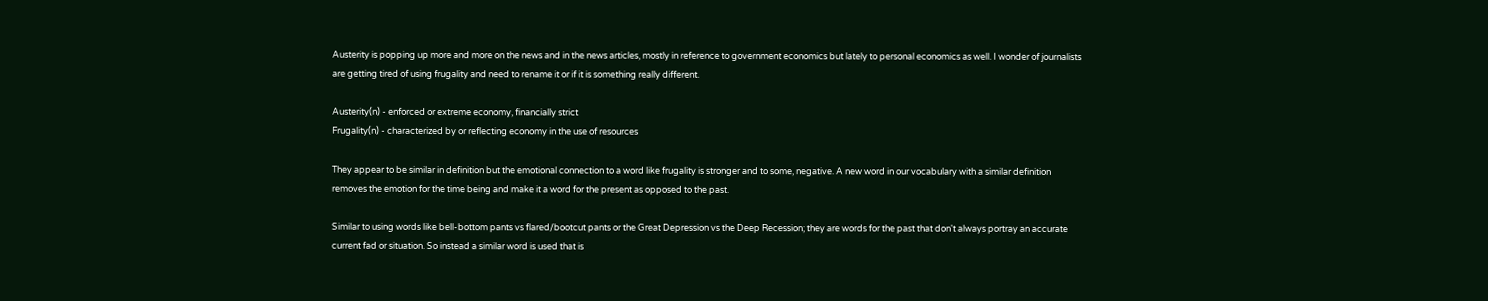Austerity is popping up more and more on the news and in the news articles, mostly in reference to government economics but lately to personal economics as well. I wonder of journalists are getting tired of using frugality and need to rename it or if it is something really different.

Austerity(n) - enforced or extreme economy, financially strict
Frugality(n) - characterized by or reflecting economy in the use of resources

They appear to be similar in definition but the emotional connection to a word like frugality is stronger and to some, negative. A new word in our vocabulary with a similar definition removes the emotion for the time being and make it a word for the present as opposed to the past.

Similar to using words like bell-bottom pants vs flared/bootcut pants or the Great Depression vs the Deep Recession; they are words for the past that don't always portray an accurate current fad or situation. So instead a similar word is used that is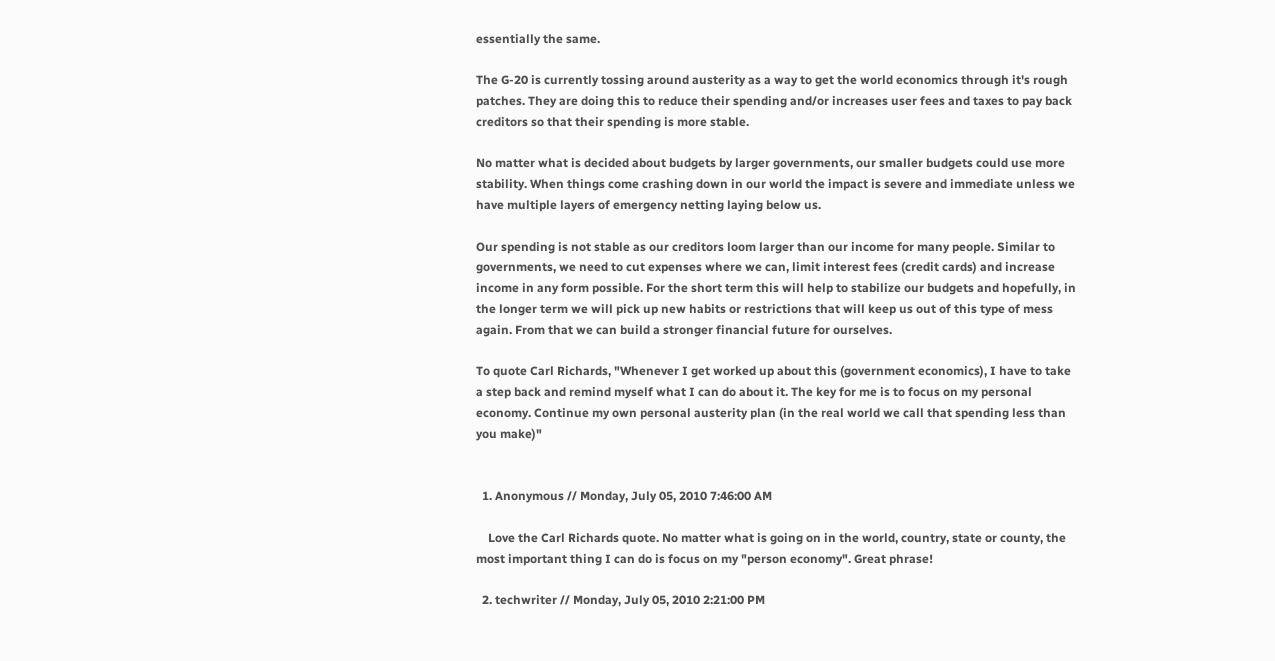essentially the same.

The G-20 is currently tossing around austerity as a way to get the world economics through it's rough patches. They are doing this to reduce their spending and/or increases user fees and taxes to pay back creditors so that their spending is more stable.

No matter what is decided about budgets by larger governments, our smaller budgets could use more stability. When things come crashing down in our world the impact is severe and immediate unless we have multiple layers of emergency netting laying below us.

Our spending is not stable as our creditors loom larger than our income for many people. Similar to governments, we need to cut expenses where we can, limit interest fees (credit cards) and increase income in any form possible. For the short term this will help to stabilize our budgets and hopefully, in the longer term we will pick up new habits or restrictions that will keep us out of this type of mess again. From that we can build a stronger financial future for ourselves.

To quote Carl Richards, "Whenever I get worked up about this (government economics), I have to take a step back and remind myself what I can do about it. The key for me is to focus on my personal economy. Continue my own personal austerity plan (in the real world we call that spending less than you make)"


  1. Anonymous // Monday, July 05, 2010 7:46:00 AM

    Love the Carl Richards quote. No matter what is going on in the world, country, state or county, the most important thing I can do is focus on my "person economy". Great phrase!

  2. techwriter // Monday, July 05, 2010 2:21:00 PM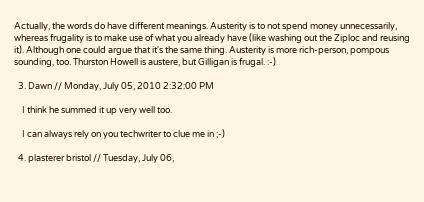Actually, the words do have different meanings. Austerity is to not spend money unnecessarily, whereas frugality is to make use of what you already have (like washing out the Ziploc and reusing it). Although one could argue that it's the same thing. Austerity is more rich-person, pompous sounding, too. Thurston Howell is austere, but Gilligan is frugal. :-)

  3. Dawn // Monday, July 05, 2010 2:32:00 PM

    I think he summed it up very well too.

    I can always rely on you techwriter to clue me in ;-)

  4. plasterer bristol // Tuesday, July 06,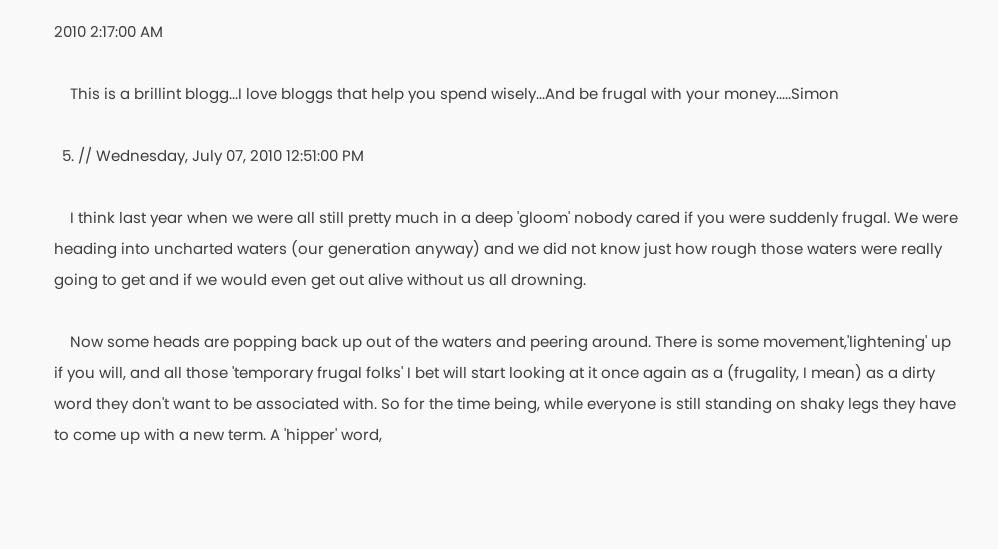2010 2:17:00 AM

    This is a brillint blogg...I love bloggs that help you spend wisely...And be frugal with your money.....Simon

  5. // Wednesday, July 07, 2010 12:51:00 PM

    I think last year when we were all still pretty much in a deep 'gloom' nobody cared if you were suddenly frugal. We were heading into uncharted waters (our generation anyway) and we did not know just how rough those waters were really going to get and if we would even get out alive without us all drowning.

    Now some heads are popping back up out of the waters and peering around. There is some movement,'lightening' up if you will, and all those 'temporary frugal folks' I bet will start looking at it once again as a (frugality, I mean) as a dirty word they don't want to be associated with. So for the time being, while everyone is still standing on shaky legs they have to come up with a new term. A 'hipper' word,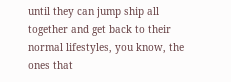until they can jump ship all together and get back to their normal lifestyles, you know, the ones that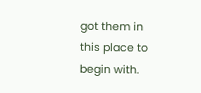got them in this place to begin with.